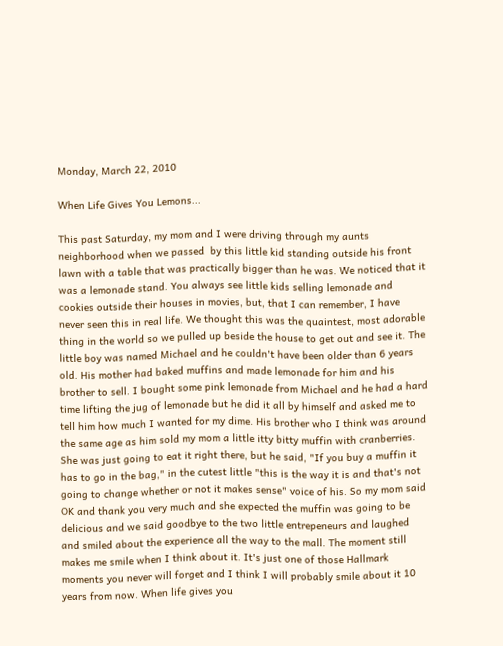Monday, March 22, 2010

When Life Gives You Lemons...

This past Saturday, my mom and I were driving through my aunts neighborhood when we passed  by this little kid standing outside his front lawn with a table that was practically bigger than he was. We noticed that it was a lemonade stand. You always see little kids selling lemonade and cookies outside their houses in movies, but, that I can remember, I have never seen this in real life. We thought this was the quaintest, most adorable thing in the world so we pulled up beside the house to get out and see it. The little boy was named Michael and he couldn't have been older than 6 years old. His mother had baked muffins and made lemonade for him and his brother to sell. I bought some pink lemonade from Michael and he had a hard time lifting the jug of lemonade but he did it all by himself and asked me to tell him how much I wanted for my dime. His brother who I think was around the same age as him sold my mom a little itty bitty muffin with cranberries. She was just going to eat it right there, but he said, "If you buy a muffin it has to go in the bag," in the cutest little "this is the way it is and that's not going to change whether or not it makes sense" voice of his. So my mom said OK and thank you very much and she expected the muffin was going to be delicious and we said goodbye to the two little entrepeneurs and laughed and smiled about the experience all the way to the mall. The moment still makes me smile when I think about it. It's just one of those Hallmark moments you never will forget and I think I will probably smile about it 10 years from now. When life gives you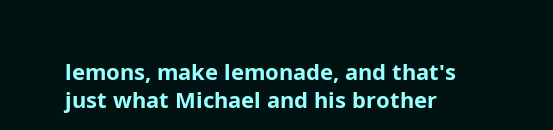lemons, make lemonade, and that's just what Michael and his brother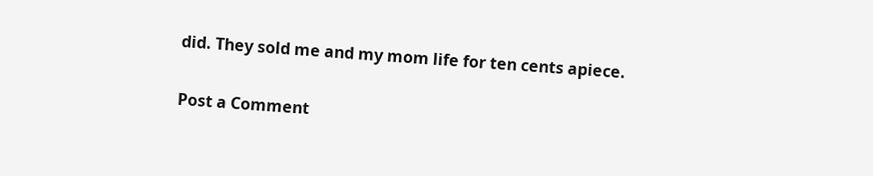did. They sold me and my mom life for ten cents apiece.


Post a Comment